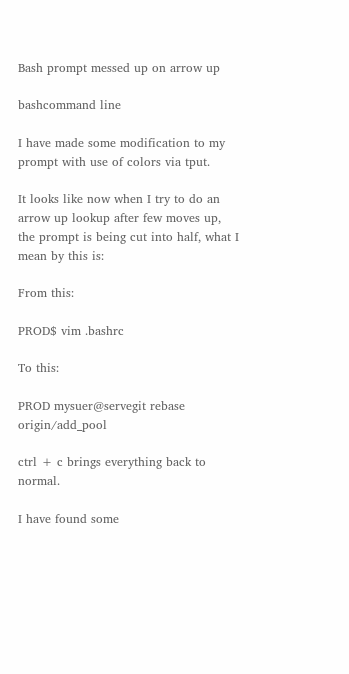Bash prompt messed up on arrow up

bashcommand line

I have made some modification to my prompt with use of colors via tput.

It looks like now when I try to do an arrow up lookup after few moves up, the prompt is being cut into half, what I mean by this is:

From this:

PROD$ vim .bashrc

To this:

PROD mysuer@servegit rebase origin/add_pool

ctrl + c brings everything back to normal.

I have found some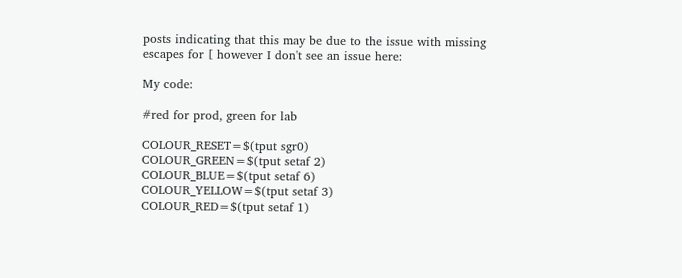posts indicating that this may be due to the issue with missing escapes for [ however I don't see an issue here:

My code:

#red for prod, green for lab

COLOUR_RESET=$(tput sgr0)
COLOUR_GREEN=$(tput setaf 2)
COLOUR_BLUE=$(tput setaf 6)
COLOUR_YELLOW=$(tput setaf 3)
COLOUR_RED=$(tput setaf 1)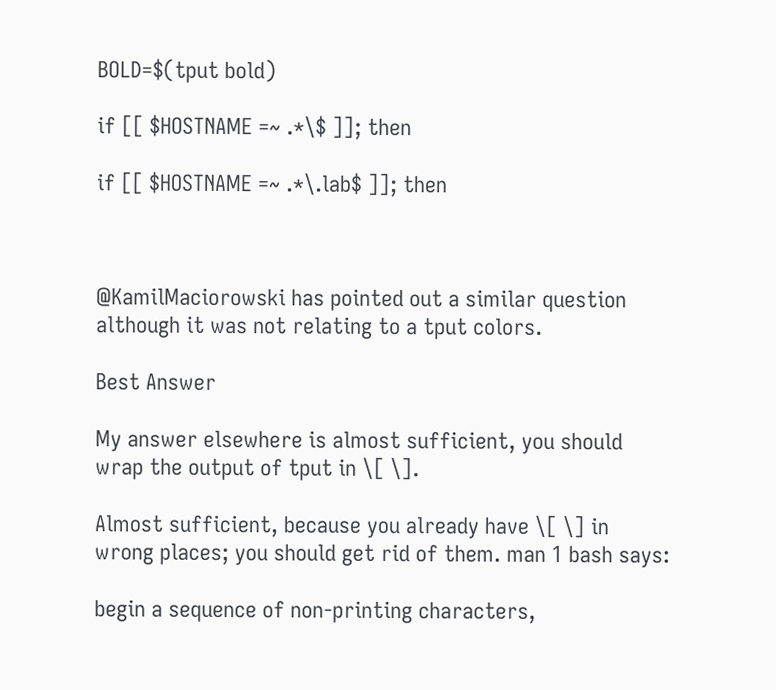BOLD=$(tput bold)

if [[ $HOSTNAME =~ .*\$ ]]; then

if [[ $HOSTNAME =~ .*\.lab$ ]]; then



@KamilMaciorowski has pointed out a similar question although it was not relating to a tput colors.

Best Answer

My answer elsewhere is almost sufficient, you should wrap the output of tput in \[ \].

Almost sufficient, because you already have \[ \] in wrong places; you should get rid of them. man 1 bash says:

begin a sequence of non-printing characters,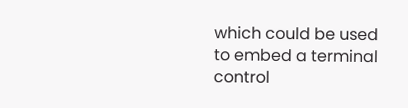which could be used to embed a terminal control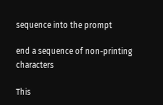sequence into the prompt

end a sequence of non-printing characters

This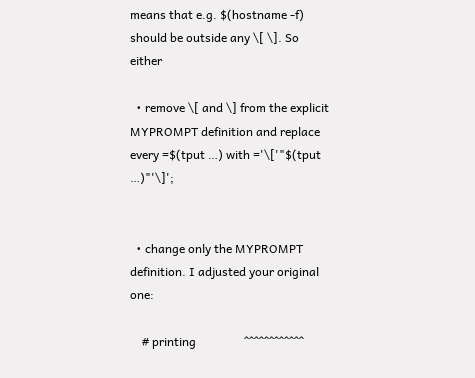means that e.g. $(hostname -f) should be outside any \[ \]. So either

  • remove \[ and \] from the explicit MYPROMPT definition and replace every =$(tput …) with ='\['"$(tput …)"'\]';


  • change only the MYPROMPT definition. I adjusted your original one:

    # printing                ^^^^^^^^^^^^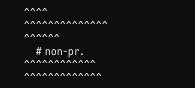^^^^                ^^^^^^^^^^^^^^                 ^^^^^^
    # non-pr.   ^^^^^^^^^^^^                ^^^^^^^^^^^^^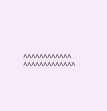^^^^^^^^^^^^                  ^^^^^^^^^^^^^